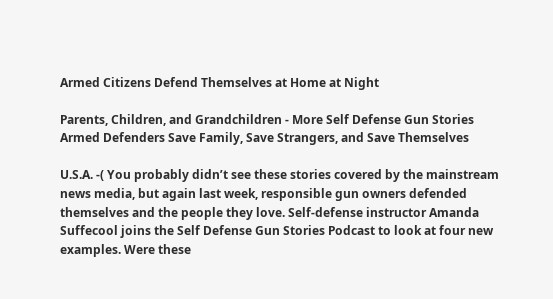Armed Citizens Defend Themselves at Home at Night

Parents, Children, and Grandchildren - More Self Defense Gun Stories
Armed Defenders Save Family, Save Strangers, and Save Themselves

U.S.A. -( You probably didn’t see these stories covered by the mainstream news media, but again last week, responsible gun owners defended themselves and the people they love. Self-defense instructor Amanda Suffecool joins the Self Defense Gun Stories Podcast to look at four new examples. Were these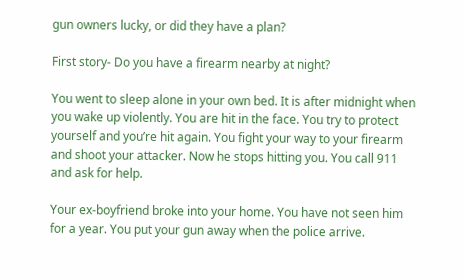gun owners lucky, or did they have a plan?

First story- Do you have a firearm nearby at night?

You went to sleep alone in your own bed. It is after midnight when you wake up violently. You are hit in the face. You try to protect yourself and you’re hit again. You fight your way to your firearm and shoot your attacker. Now he stops hitting you. You call 911 and ask for help.

Your ex-boyfriend broke into your home. You have not seen him for a year. You put your gun away when the police arrive.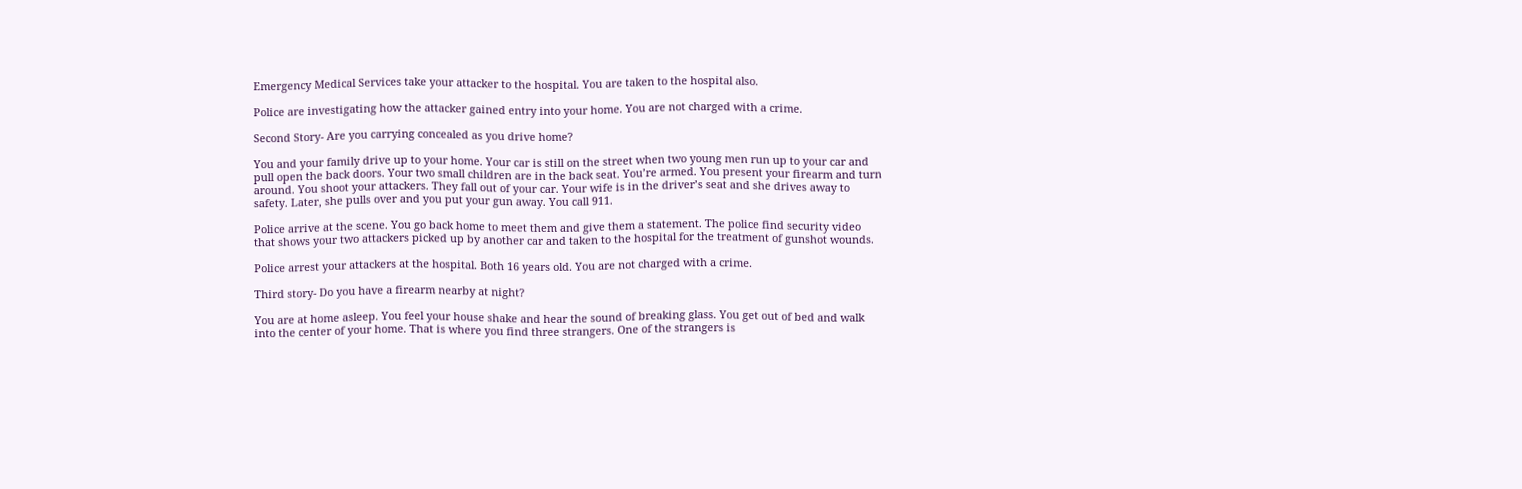Emergency Medical Services take your attacker to the hospital. You are taken to the hospital also.

Police are investigating how the attacker gained entry into your home. You are not charged with a crime.

Second Story- Are you carrying concealed as you drive home?

You and your family drive up to your home. Your car is still on the street when two young men run up to your car and pull open the back doors. Your two small children are in the back seat. You’re armed. You present your firearm and turn around. You shoot your attackers. They fall out of your car. Your wife is in the driver’s seat and she drives away to safety. Later, she pulls over and you put your gun away. You call 911.

Police arrive at the scene. You go back home to meet them and give them a statement. The police find security video that shows your two attackers picked up by another car and taken to the hospital for the treatment of gunshot wounds.

Police arrest your attackers at the hospital. Both 16 years old. You are not charged with a crime.

Third story- Do you have a firearm nearby at night?

You are at home asleep. You feel your house shake and hear the sound of breaking glass. You get out of bed and walk into the center of your home. That is where you find three strangers. One of the strangers is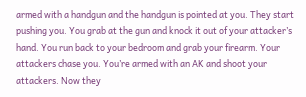armed with a handgun and the handgun is pointed at you. They start pushing you. You grab at the gun and knock it out of your attacker’s hand. You run back to your bedroom and grab your firearm. Your attackers chase you. You’re armed with an AK and shoot your attackers. Now they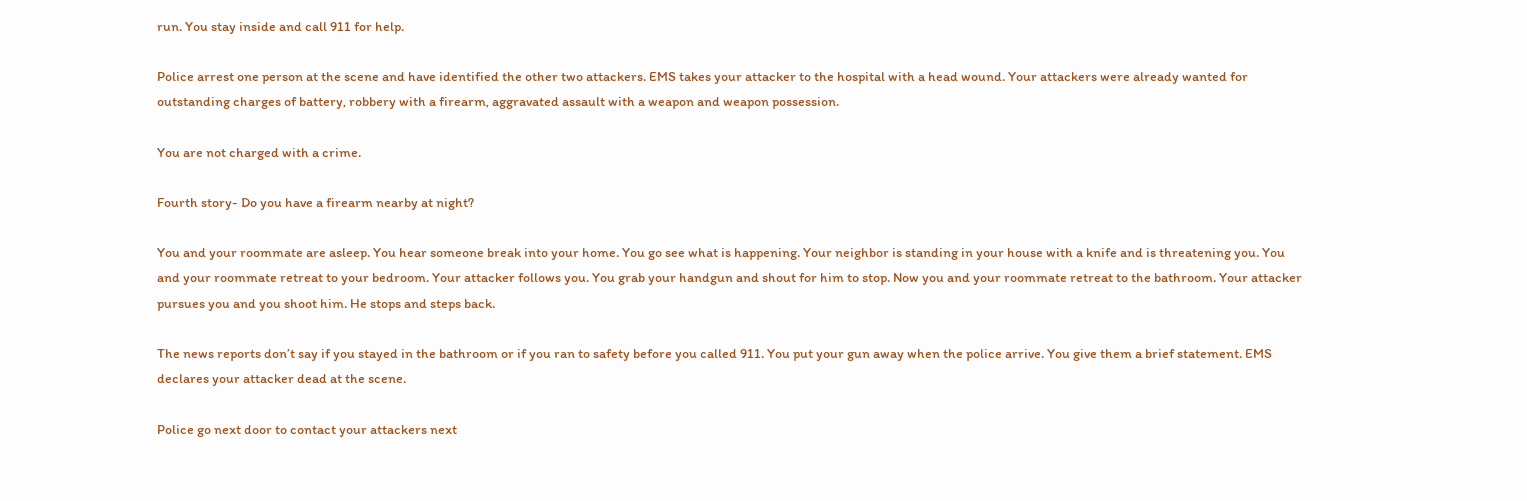run. You stay inside and call 911 for help.

Police arrest one person at the scene and have identified the other two attackers. EMS takes your attacker to the hospital with a head wound. Your attackers were already wanted for outstanding charges of battery, robbery with a firearm, aggravated assault with a weapon and weapon possession.

You are not charged with a crime.

Fourth story- Do you have a firearm nearby at night?

You and your roommate are asleep. You hear someone break into your home. You go see what is happening. Your neighbor is standing in your house with a knife and is threatening you. You and your roommate retreat to your bedroom. Your attacker follows you. You grab your handgun and shout for him to stop. Now you and your roommate retreat to the bathroom. Your attacker pursues you and you shoot him. He stops and steps back.

The news reports don’t say if you stayed in the bathroom or if you ran to safety before you called 911. You put your gun away when the police arrive. You give them a brief statement. EMS declares your attacker dead at the scene.

Police go next door to contact your attackers next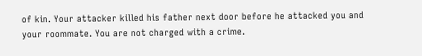of kin. Your attacker killed his father next door before he attacked you and your roommate. You are not charged with a crime.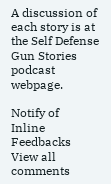A discussion of each story is at the Self Defense Gun Stories podcast webpage.

Notify of
Inline Feedbacks
View all comments